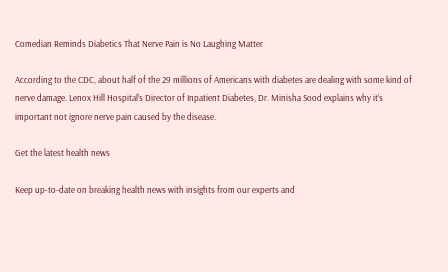Comedian Reminds Diabetics That Nerve Pain is No Laughing Matter

According to the CDC, about half of the 29 millions of Americans with diabetes are dealing with some kind of nerve damage. Lenox Hill Hospital’s Director of Inpatient Diabetes, Dr. Minisha Sood explains why it’s important not ignore nerve pain caused by the disease.

Get the latest health news

Keep up-to-date on breaking health news with insights from our experts and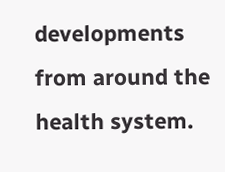developments from around the health system.